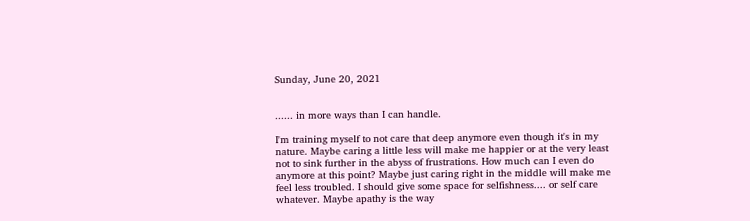Sunday, June 20, 2021


...... in more ways than I can handle.

I'm training myself to not care that deep anymore even though it's in my nature. Maybe caring a little less will make me happier or at the very least not to sink further in the abyss of frustrations. How much can I even do anymore at this point? Maybe just caring right in the middle will make me feel less troubled. I should give some space for selfishness.... or self care whatever. Maybe apathy is the way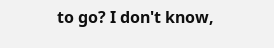to go? I don't know,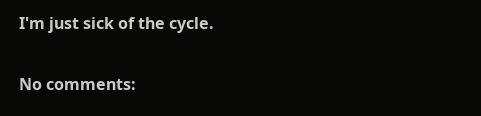I'm just sick of the cycle.

No comments: